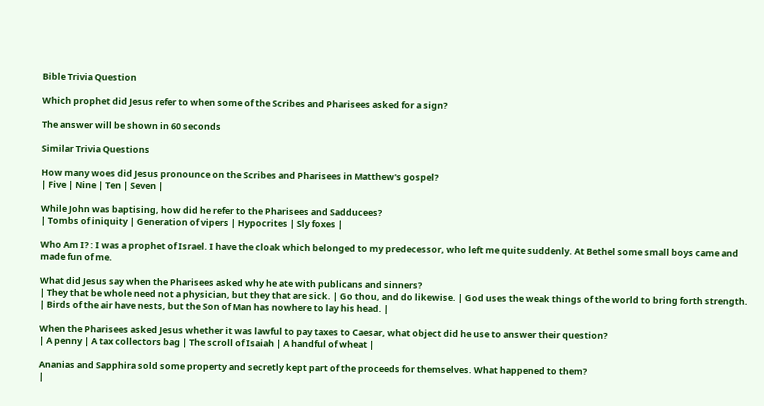Bible Trivia Question

Which prophet did Jesus refer to when some of the Scribes and Pharisees asked for a sign?

The answer will be shown in 60 seconds

Similar Trivia Questions

How many woes did Jesus pronounce on the Scribes and Pharisees in Matthew's gospel?
| Five | Nine | Ten | Seven |

While John was baptising, how did he refer to the Pharisees and Sadducees?
| Tombs of iniquity | Generation of vipers | Hypocrites | Sly foxes |

Who Am I? : I was a prophet of Israel. I have the cloak which belonged to my predecessor, who left me quite suddenly. At Bethel some small boys came and made fun of me.

What did Jesus say when the Pharisees asked why he ate with publicans and sinners?
| They that be whole need not a physician, but they that are sick. | Go thou, and do likewise. | God uses the weak things of the world to bring forth strength. | Birds of the air have nests, but the Son of Man has nowhere to lay his head. |

When the Pharisees asked Jesus whether it was lawful to pay taxes to Caesar, what object did he use to answer their question?
| A penny | A tax collectors bag | The scroll of Isaiah | A handful of wheat |

Ananias and Sapphira sold some property and secretly kept part of the proceeds for themselves. What happened to them?
|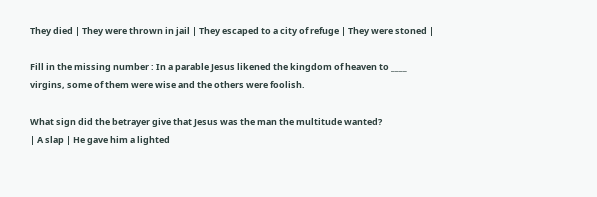They died | They were thrown in jail | They escaped to a city of refuge | They were stoned |

Fill in the missing number : In a parable Jesus likened the kingdom of heaven to ____ virgins, some of them were wise and the others were foolish.

What sign did the betrayer give that Jesus was the man the multitude wanted?
| A slap | He gave him a lighted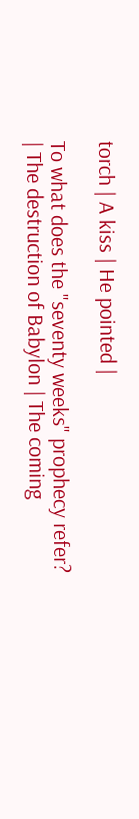torch | A kiss | He pointed |

To what does the "seventy weeks" prophecy refer?
| The destruction of Babylon | The coming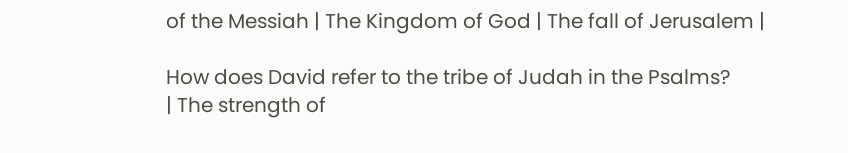of the Messiah | The Kingdom of God | The fall of Jerusalem |

How does David refer to the tribe of Judah in the Psalms?
| The strength of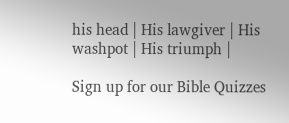his head | His lawgiver | His washpot | His triumph |

Sign up for our Bible Quizzes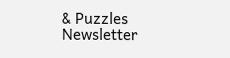& Puzzles Newsletter